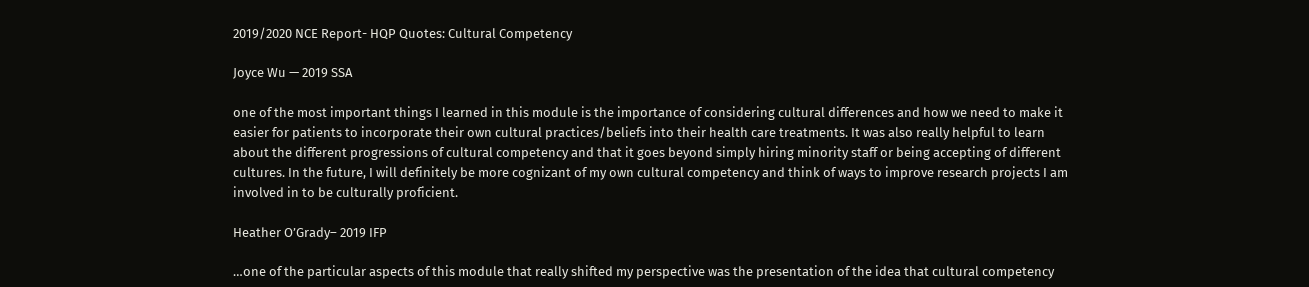2019/2020 NCE Report- HQP Quotes: Cultural Competency

Joyce Wu — 2019 SSA

one of the most important things I learned in this module is the importance of considering cultural differences and how we need to make it easier for patients to incorporate their own cultural practices/beliefs into their health care treatments. It was also really helpful to learn about the different progressions of cultural competency and that it goes beyond simply hiring minority staff or being accepting of different cultures. In the future, I will definitely be more cognizant of my own cultural competency and think of ways to improve research projects I am involved in to be culturally proficient.

Heather O’Grady– 2019 IFP

…one of the particular aspects of this module that really shifted my perspective was the presentation of the idea that cultural competency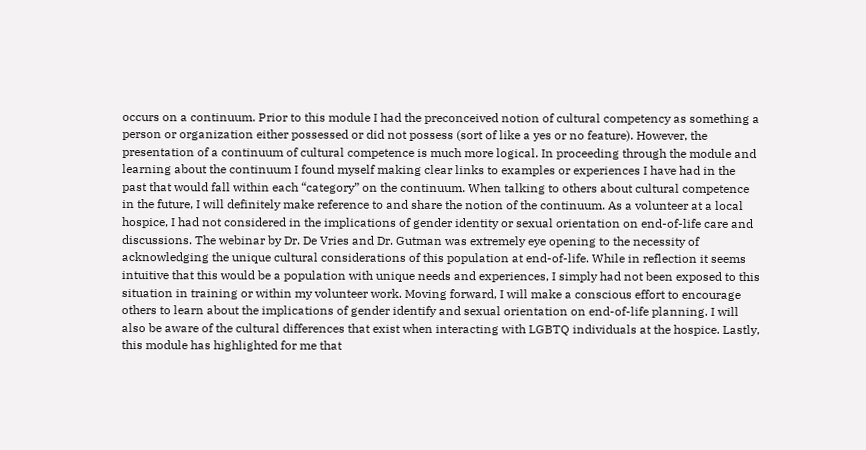occurs on a continuum. Prior to this module I had the preconceived notion of cultural competency as something a person or organization either possessed or did not possess (sort of like a yes or no feature). However, the presentation of a continuum of cultural competence is much more logical. In proceeding through the module and learning about the continuum I found myself making clear links to examples or experiences I have had in the past that would fall within each “category” on the continuum. When talking to others about cultural competence in the future, I will definitely make reference to and share the notion of the continuum. As a volunteer at a local hospice, I had not considered in the implications of gender identity or sexual orientation on end-of-life care and discussions. The webinar by Dr. De Vries and Dr. Gutman was extremely eye opening to the necessity of acknowledging the unique cultural considerations of this population at end-of-life. While in reflection it seems intuitive that this would be a population with unique needs and experiences, I simply had not been exposed to this situation in training or within my volunteer work. Moving forward, I will make a conscious effort to encourage others to learn about the implications of gender identify and sexual orientation on end-of-life planning. I will also be aware of the cultural differences that exist when interacting with LGBTQ individuals at the hospice. Lastly, this module has highlighted for me that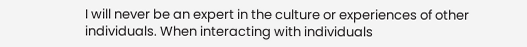I will never be an expert in the culture or experiences of other individuals. When interacting with individuals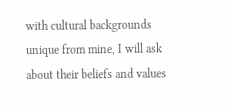with cultural backgrounds unique from mine, I will ask about their beliefs and values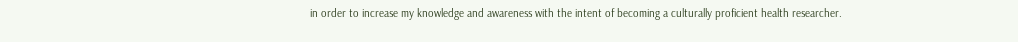in order to increase my knowledge and awareness with the intent of becoming a culturally proficient health researcher.